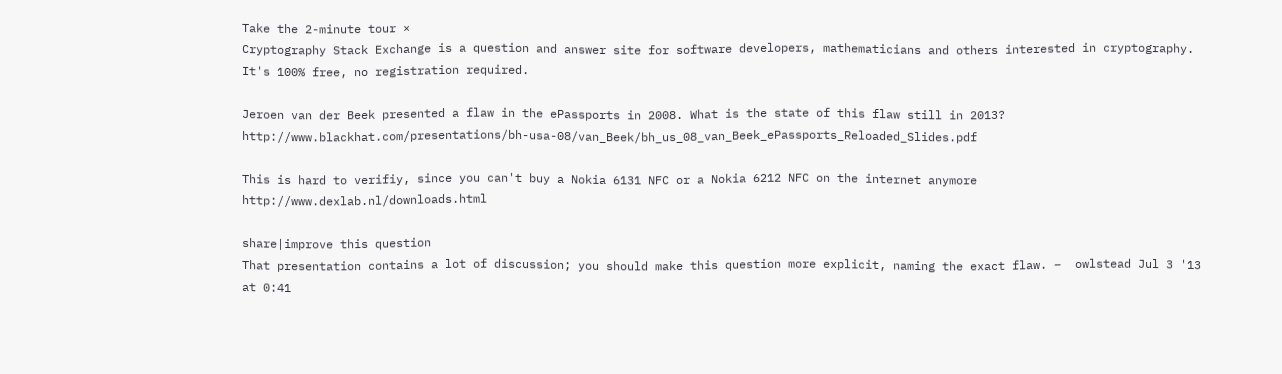Take the 2-minute tour ×
Cryptography Stack Exchange is a question and answer site for software developers, mathematicians and others interested in cryptography. It's 100% free, no registration required.

Jeroen van der Beek presented a flaw in the ePassports in 2008. What is the state of this flaw still in 2013? http://www.blackhat.com/presentations/bh-usa-08/van_Beek/bh_us_08_van_Beek_ePassports_Reloaded_Slides.pdf

This is hard to verifiy, since you can't buy a Nokia 6131 NFC or a Nokia 6212 NFC on the internet anymore http://www.dexlab.nl/downloads.html

share|improve this question
That presentation contains a lot of discussion; you should make this question more explicit, naming the exact flaw. –  owlstead Jul 3 '13 at 0:41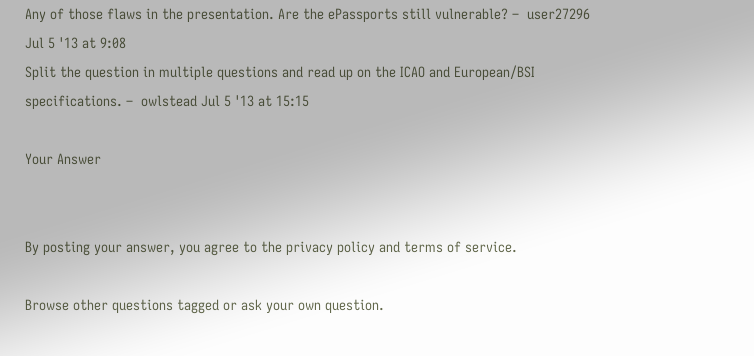Any of those flaws in the presentation. Are the ePassports still vulnerable? –  user27296 Jul 5 '13 at 9:08
Split the question in multiple questions and read up on the ICAO and European/BSI specifications. –  owlstead Jul 5 '13 at 15:15

Your Answer


By posting your answer, you agree to the privacy policy and terms of service.

Browse other questions tagged or ask your own question.